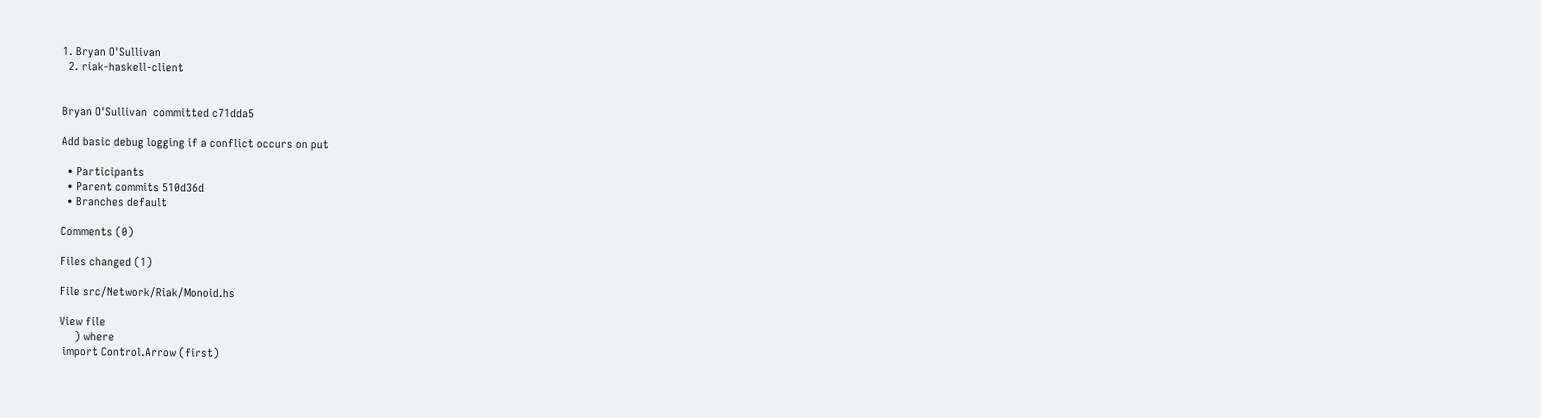1. Bryan O'Sullivan
  2. riak-haskell-client


Bryan O'Sullivan  committed c71dda5

Add basic debug logging if a conflict occurs on put

  • Participants
  • Parent commits 510d36d
  • Branches default

Comments (0)

Files changed (1)

File src/Network/Riak/Monoid.hs

View file
     ) where
 import Control.Arrow (first)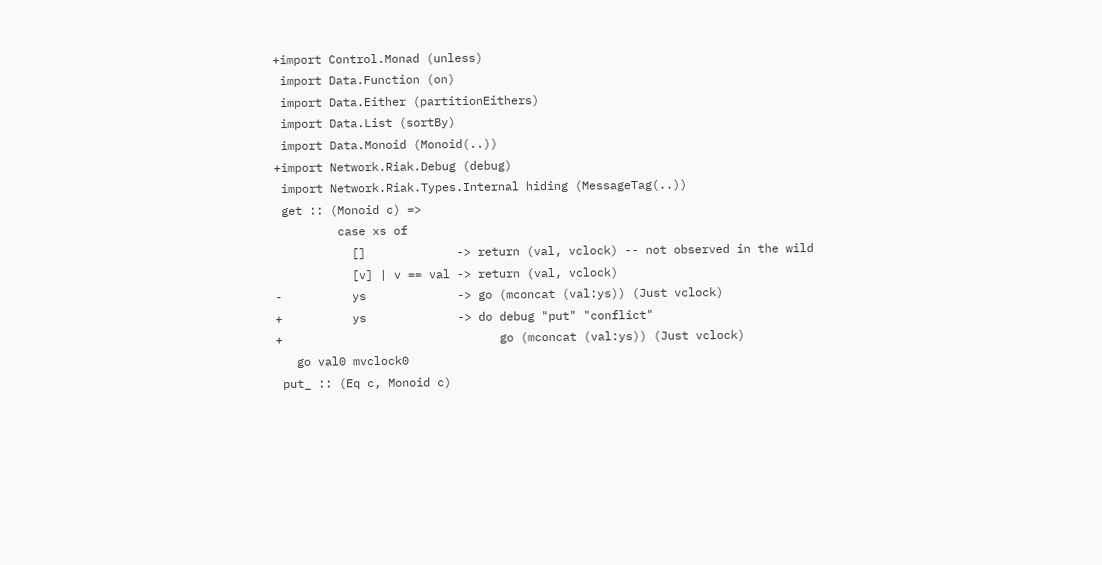+import Control.Monad (unless)
 import Data.Function (on)
 import Data.Either (partitionEithers)
 import Data.List (sortBy)
 import Data.Monoid (Monoid(..))
+import Network.Riak.Debug (debug)
 import Network.Riak.Types.Internal hiding (MessageTag(..))
 get :: (Monoid c) =>
         case xs of
           []             -> return (val, vclock) -- not observed in the wild
           [v] | v == val -> return (val, vclock)
-          ys             -> go (mconcat (val:ys)) (Just vclock)
+          ys             -> do debug "put" "conflict"
+                               go (mconcat (val:ys)) (Just vclock)
   go val0 mvclock0
 put_ :: (Eq c, Monoid c)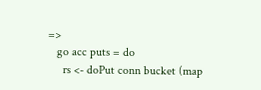=>
   go acc puts = do
     rs <- doPut conn bucket (map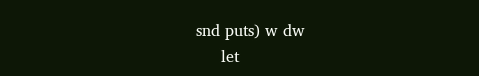snd puts) w dw
     let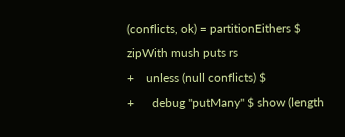(conflicts, ok) = partitionEithers $ zipWith mush puts rs
+    unless (null conflicts) $
+      debug "putMany" $ show (length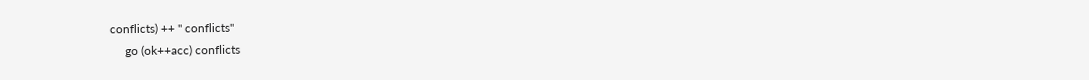conflicts) ++ " conflicts"
     go (ok++acc) conflicts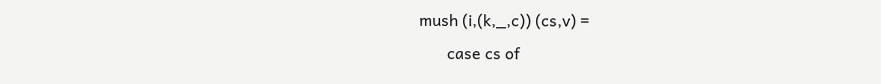mush (i,(k,_,c)) (cs,v) =
       case cs of